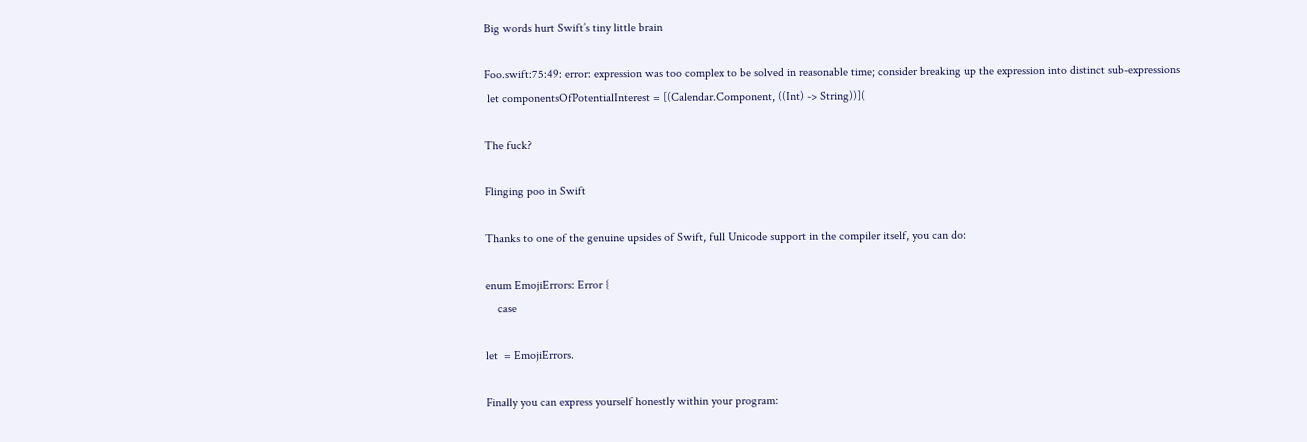Big words hurt Swift’s tiny little brain

Foo.swift:75:49: error: expression was too complex to be solved in reasonable time; consider breaking up the expression into distinct sub-expressions
 let componentsOfPotentialInterest = [(Calendar.Component, ((Int) -> String))](

The fuck?

Flinging poo in Swift

Thanks to one of the genuine upsides of Swift, full Unicode support in the compiler itself, you can do:

enum EmojiErrors: Error {
    case

let  = EmojiErrors.

Finally you can express yourself honestly within your program: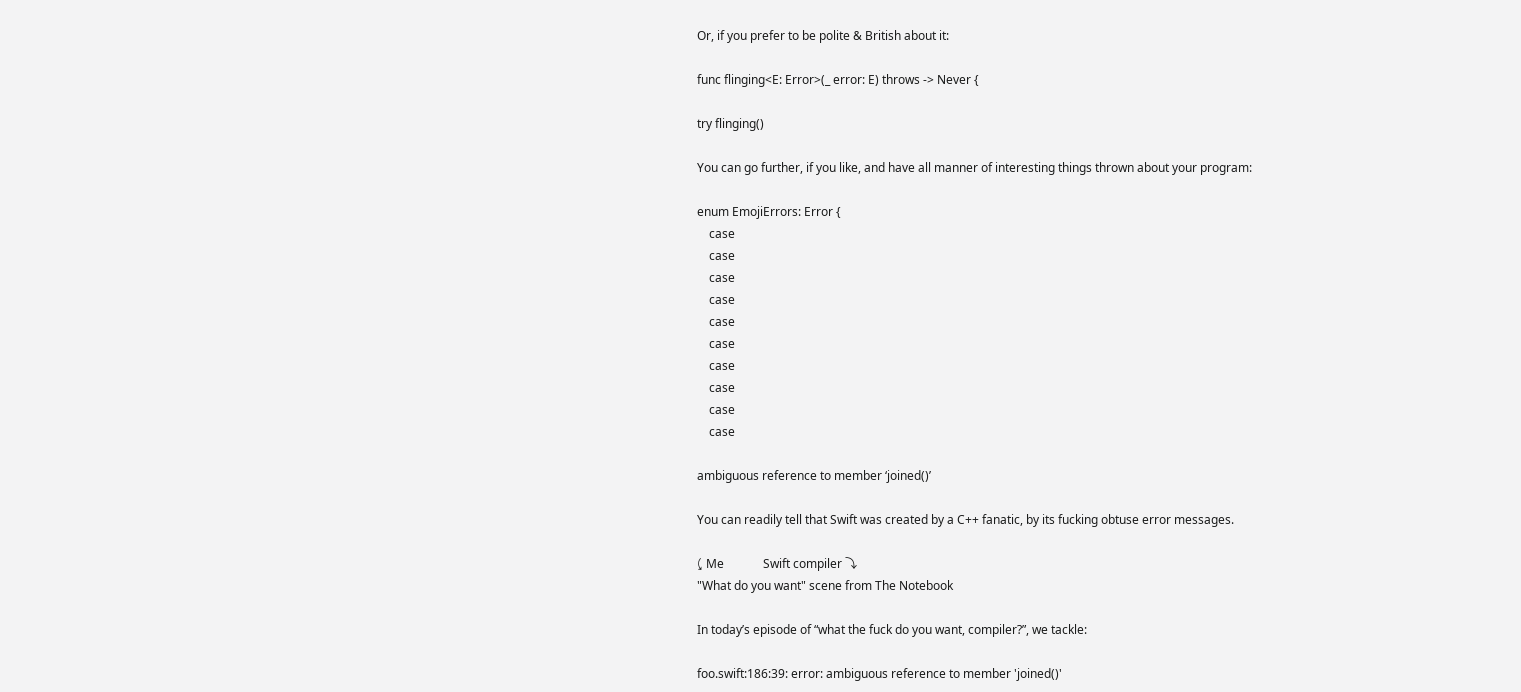Or, if you prefer to be polite & British about it:

func flinging<E: Error>(_ error: E) throws -> Never {

try flinging()

You can go further, if you like, and have all manner of interesting things thrown about your program:

enum EmojiErrors: Error {
    case
    case
    case
    case
    case
    case
    case
    case
    case
    case

ambiguous reference to member ‘joined()’

You can readily tell that Swift was created by a C++ fanatic, by its fucking obtuse error messages.

⤹ Me             Swift compiler ⤵
"What do you want" scene from The Notebook

In today’s episode of “what the fuck do you want, compiler?”, we tackle:

foo.swift:186:39: error: ambiguous reference to member 'joined()'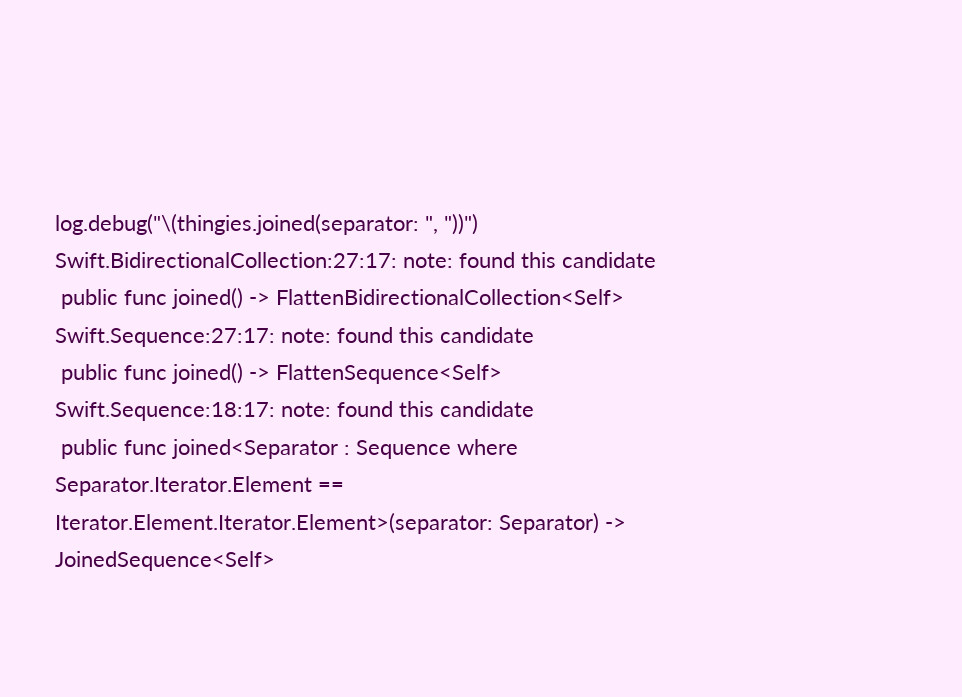log.debug("\(thingies.joined(separator: ", "))")
Swift.BidirectionalCollection:27:17: note: found this candidate
 public func joined() -> FlattenBidirectionalCollection<Self>
Swift.Sequence:27:17: note: found this candidate
 public func joined() -> FlattenSequence<Self>
Swift.Sequence:18:17: note: found this candidate
 public func joined<Separator : Sequence where Separator.Iterator.Element == Iterator.Element.Iterator.Element>(separator: Separator) -> JoinedSequence<Self>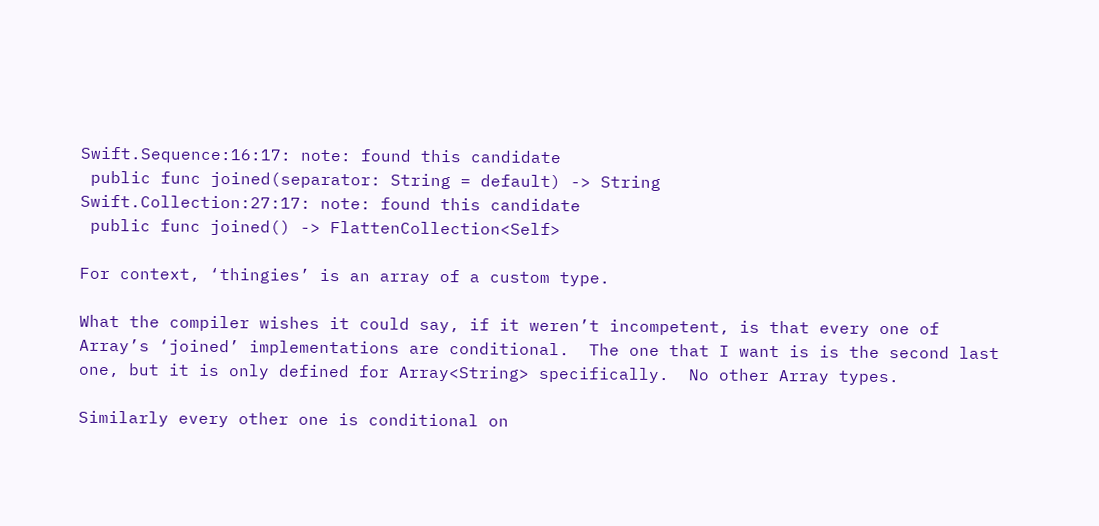Swift.Sequence:16:17: note: found this candidate
 public func joined(separator: String = default) -> String
Swift.Collection:27:17: note: found this candidate
 public func joined() -> FlattenCollection<Self>

For context, ‘thingies’ is an array of a custom type.

What the compiler wishes it could say, if it weren’t incompetent, is that every one of Array’s ‘joined’ implementations are conditional.  The one that I want is is the second last one, but it is only defined for Array<String> specifically.  No other Array types.

Similarly every other one is conditional on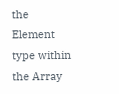the Element type within the Array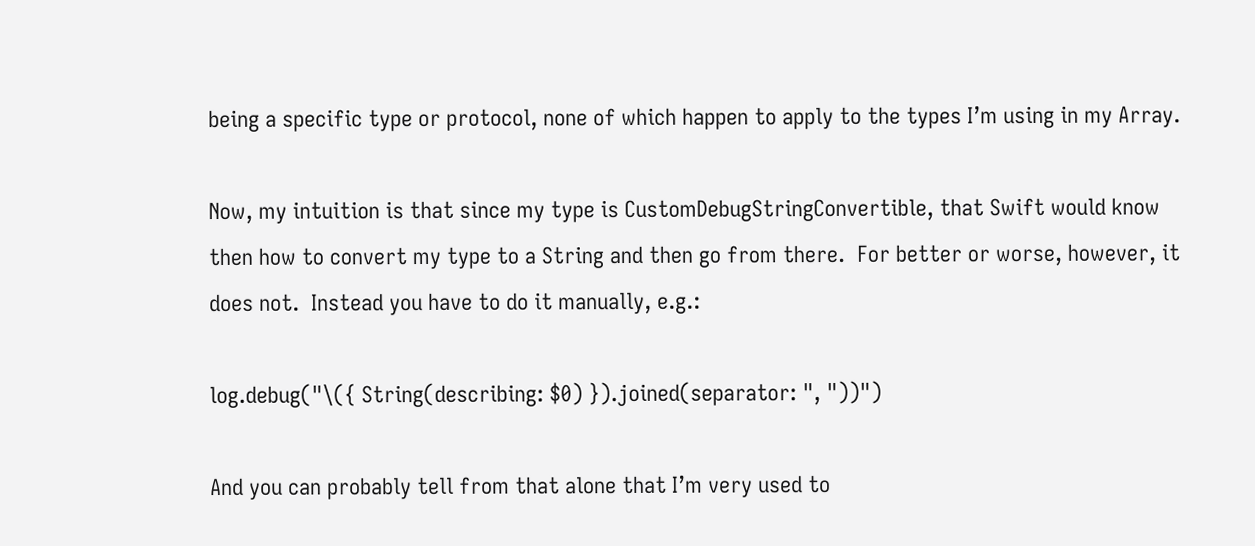being a specific type or protocol, none of which happen to apply to the types I’m using in my Array.

Now, my intuition is that since my type is CustomDebugStringConvertible, that Swift would know then how to convert my type to a String and then go from there.  For better or worse, however, it does not.  Instead you have to do it manually, e.g.:

log.debug("\({ String(describing: $0) }).joined(separator: ", "))")

And you can probably tell from that alone that I’m very used to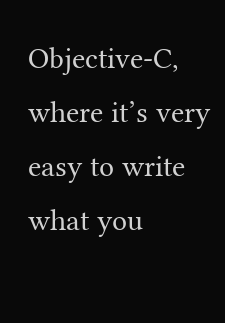Objective-C, where it’s very easy to write what you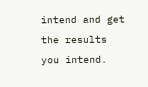intend and get the results you intend.